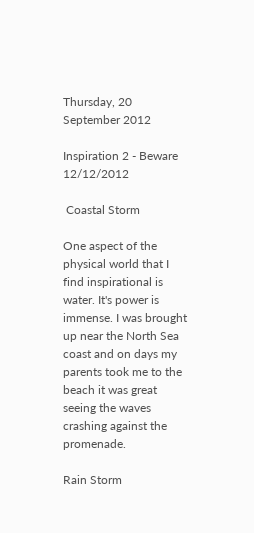Thursday, 20 September 2012

Inspiration 2 - Beware 12/12/2012

 Coastal Storm

One aspect of the physical world that I find inspirational is water. It's power is immense. I was brought up near the North Sea coast and on days my parents took me to the beach it was great seeing the waves crashing against the promenade.

Rain Storm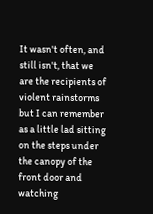It wasn't often, and still isn't, that we are the recipients of violent rainstorms but I can remember as a little lad sitting on the steps under the canopy of the front door and watching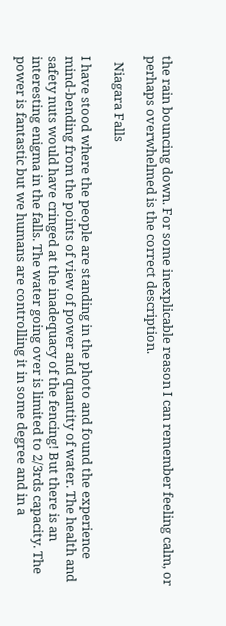the rain bouncing down. For some inexplicable reason I can remember feeling calm, or perhaps overwhelmed is the correct description.

  Niagara Falls

I have stood where the people are standing in the photo and found the experience mind-bending from the points of view of power and quantity of water. The health and safety nuts would have cringed at the inadequacy of the fencing! But there is an interesting enigma in the falls. The water going over is limited to 2/3rds capacity. The power is fantastic but we humans are controlling it in some degree and in a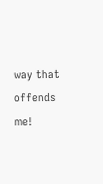way that offends me!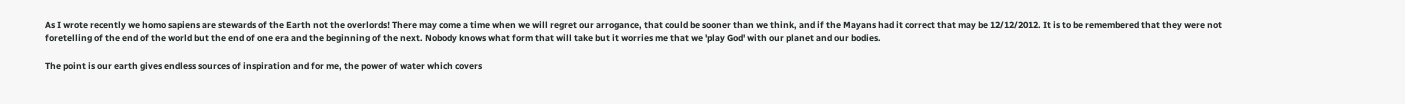As I wrote recently we homo sapiens are stewards of the Earth not the overlords! There may come a time when we will regret our arrogance, that could be sooner than we think, and if the Mayans had it correct that may be 12/12/2012. It is to be remembered that they were not foretelling of the end of the world but the end of one era and the beginning of the next. Nobody knows what form that will take but it worries me that we 'play God' with our planet and our bodies.

The point is our earth gives endless sources of inspiration and for me, the power of water which covers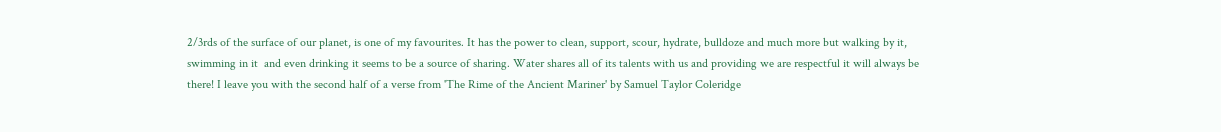2/3rds of the surface of our planet, is one of my favourites. It has the power to clean, support, scour, hydrate, bulldoze and much more but walking by it, swimming in it  and even drinking it seems to be a source of sharing. Water shares all of its talents with us and providing we are respectful it will always be there! I leave you with the second half of a verse from 'The Rime of the Ancient Mariner' by Samuel Taylor Coleridge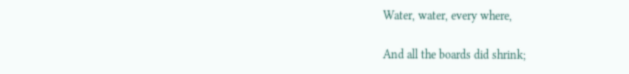Water, water, every where,

And all the boards did shrink;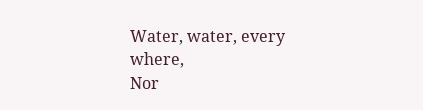Water, water, every where,
Nor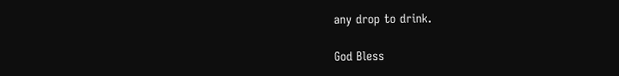any drop to drink.

God Bless